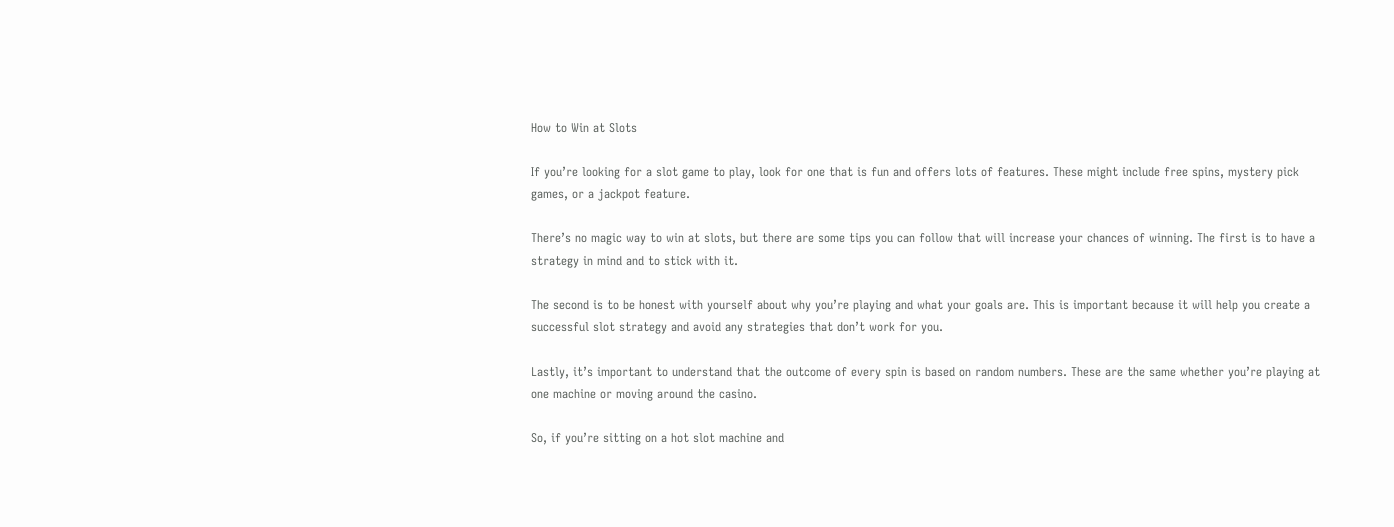How to Win at Slots

If you’re looking for a slot game to play, look for one that is fun and offers lots of features. These might include free spins, mystery pick games, or a jackpot feature.

There’s no magic way to win at slots, but there are some tips you can follow that will increase your chances of winning. The first is to have a strategy in mind and to stick with it.

The second is to be honest with yourself about why you’re playing and what your goals are. This is important because it will help you create a successful slot strategy and avoid any strategies that don’t work for you.

Lastly, it’s important to understand that the outcome of every spin is based on random numbers. These are the same whether you’re playing at one machine or moving around the casino.

So, if you’re sitting on a hot slot machine and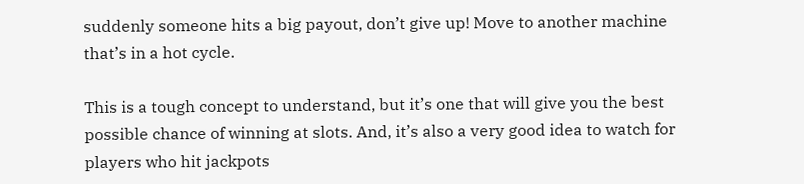suddenly someone hits a big payout, don’t give up! Move to another machine that’s in a hot cycle.

This is a tough concept to understand, but it’s one that will give you the best possible chance of winning at slots. And, it’s also a very good idea to watch for players who hit jackpots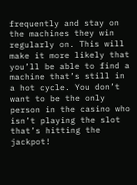frequently and stay on the machines they win regularly on. This will make it more likely that you’ll be able to find a machine that’s still in a hot cycle. You don’t want to be the only person in the casino who isn’t playing the slot that’s hitting the jackpot!